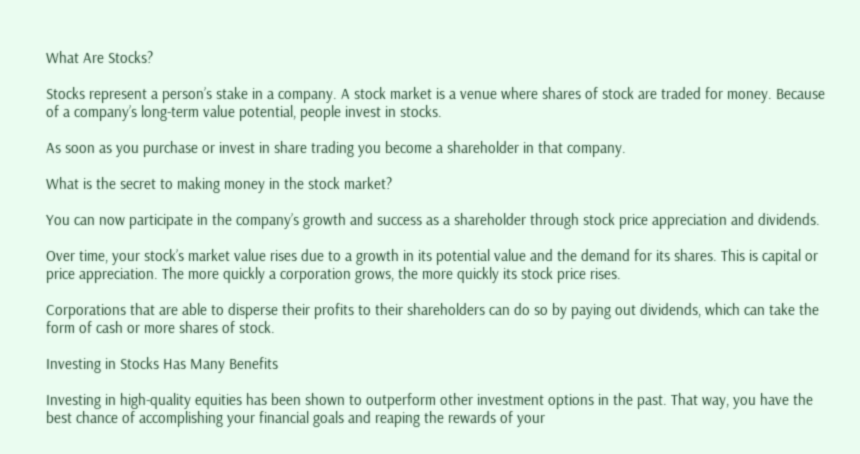What Are Stocks?

Stocks represent a person’s stake in a company. A stock market is a venue where shares of stock are traded for money. Because of a company’s long-term value potential, people invest in stocks.

As soon as you purchase or invest in share trading you become a shareholder in that company.

What is the secret to making money in the stock market?

You can now participate in the company’s growth and success as a shareholder through stock price appreciation and dividends.

Over time, your stock’s market value rises due to a growth in its potential value and the demand for its shares. This is capital or price appreciation. The more quickly a corporation grows, the more quickly its stock price rises.

Corporations that are able to disperse their profits to their shareholders can do so by paying out dividends, which can take the form of cash or more shares of stock.

Investing in Stocks Has Many Benefits

Investing in high-quality equities has been shown to outperform other investment options in the past. That way, you have the best chance of accomplishing your financial goals and reaping the rewards of your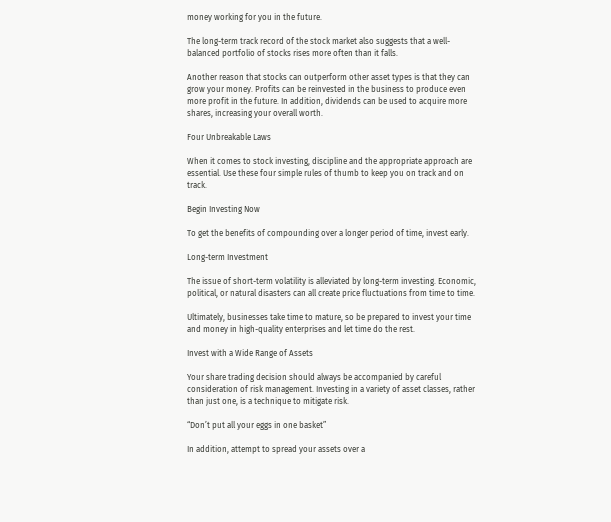money working for you in the future.

The long-term track record of the stock market also suggests that a well-balanced portfolio of stocks rises more often than it falls.

Another reason that stocks can outperform other asset types is that they can grow your money. Profits can be reinvested in the business to produce even more profit in the future. In addition, dividends can be used to acquire more shares, increasing your overall worth.

Four Unbreakable Laws

When it comes to stock investing, discipline and the appropriate approach are essential. Use these four simple rules of thumb to keep you on track and on track.

Begin Investing Now

To get the benefits of compounding over a longer period of time, invest early.

Long-term Investment

The issue of short-term volatility is alleviated by long-term investing. Economic, political, or natural disasters can all create price fluctuations from time to time.

Ultimately, businesses take time to mature, so be prepared to invest your time and money in high-quality enterprises and let time do the rest.

Invest with a Wide Range of Assets

Your share trading decision should always be accompanied by careful consideration of risk management. Investing in a variety of asset classes, rather than just one, is a technique to mitigate risk.

“Don’t put all your eggs in one basket”

In addition, attempt to spread your assets over a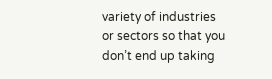variety of industries or sectors so that you don’t end up taking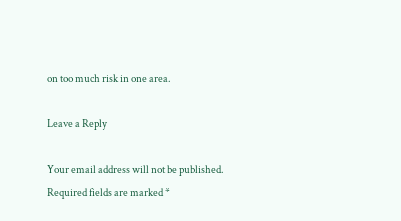on too much risk in one area.

Leave a Reply

Your email address will not be published. Required fields are marked *